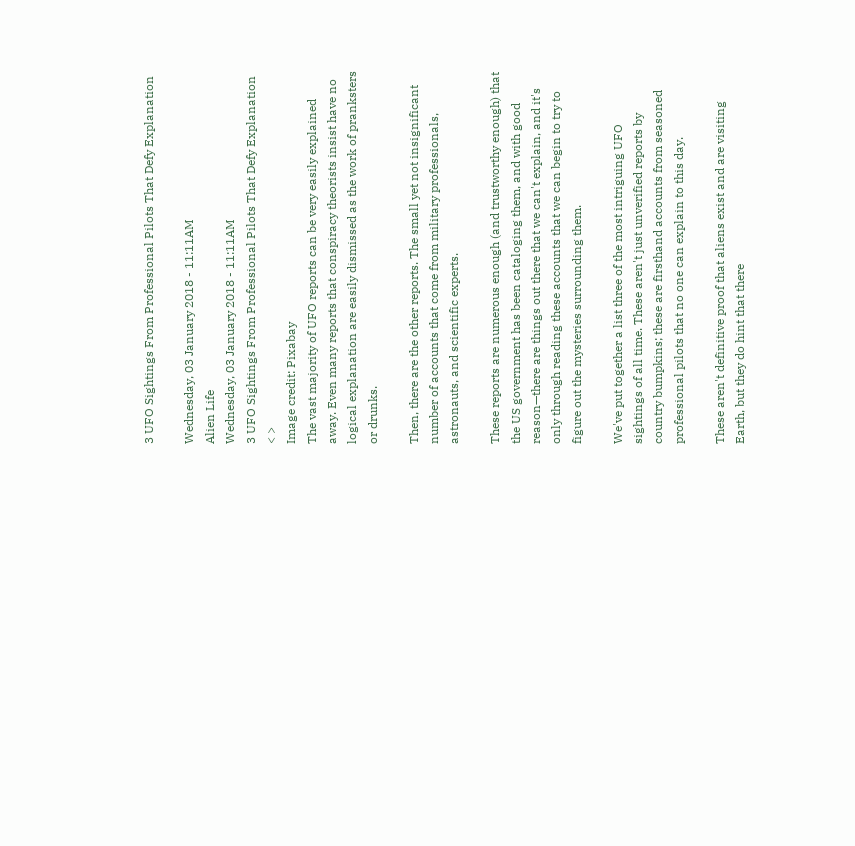3 UFO Sightings From Professional Pilots That Defy Explanation

Wednesday, 03 January 2018 - 11:11AM
Alien Life
Wednesday, 03 January 2018 - 11:11AM
3 UFO Sightings From Professional Pilots That Defy Explanation
< >
Image credit: Pixabay
The vast majority of UFO reports can be very easily explained away. Even many reports that conspiracy theorists insist have no logical explanation are easily dismissed as the work of pranksters or drunks.

Then, there are the other reports. The small yet not insignificant number of accounts that come from military professionals, astronauts, and scientific experts.

These reports are numerous enough (and trustworthy enough) that the US government has been cataloging them, and with good reason—there are things out there that we can't explain, and it's only through reading these accounts that we can begin to try to figure out the mysteries surrounding them.

We've put together a list three of the most intriguing UFO sightings of all time. These aren't just unverified reports by country bumpkins; these are firsthand accounts from seasoned professional pilots that no one can explain to this day.

These aren't definitive proof that aliens exist and are visiting Earth, but they do hint that there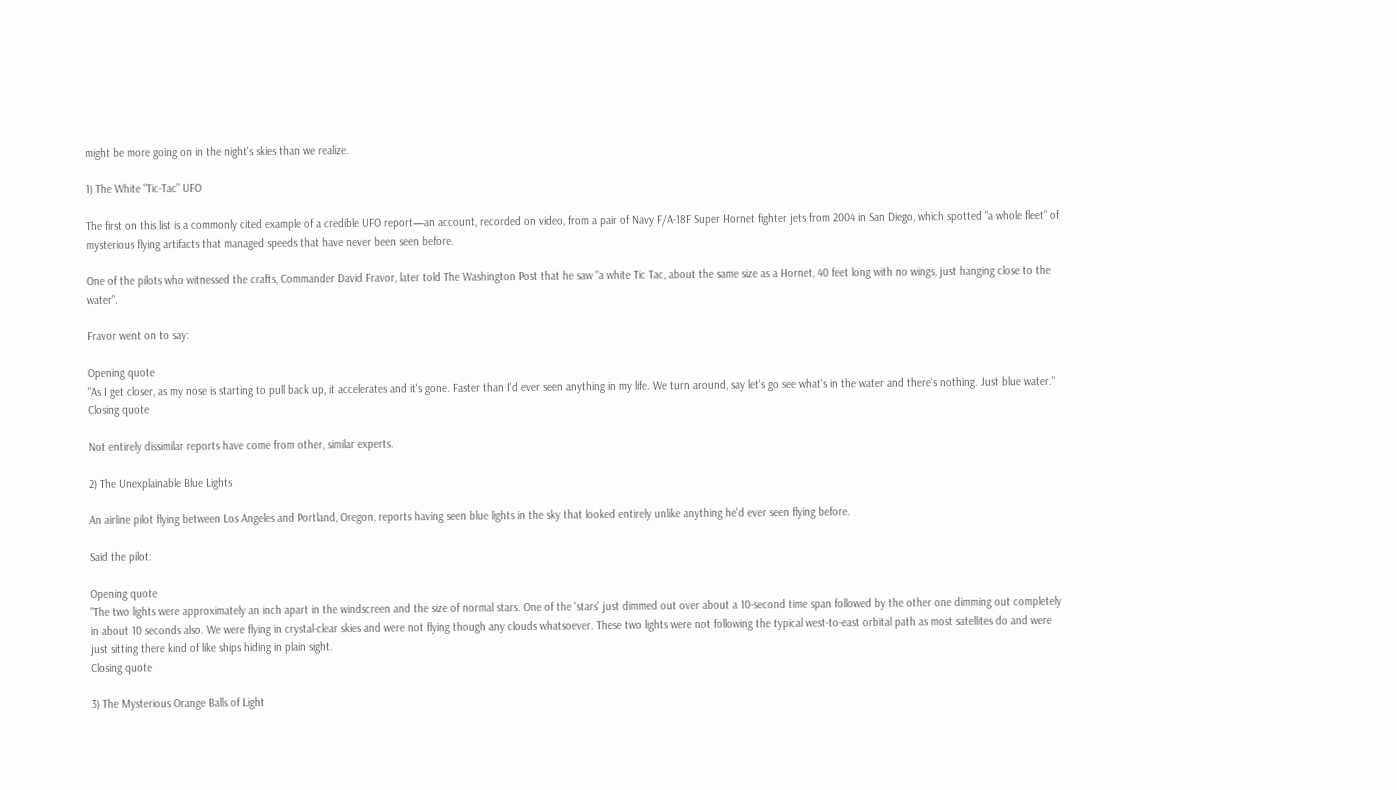might be more going on in the night's skies than we realize.

1) The White "Tic-Tac" UFO

The first on this list is a commonly cited example of a credible UFO report—an account, recorded on video, from a pair of Navy F/A-18F Super Hornet fighter jets from 2004 in San Diego, which spotted "a whole fleet" of mysterious flying artifacts that managed speeds that have never been seen before.

One of the pilots who witnessed the crafts, Commander David Fravor, later told The Washington Post that he saw "a white Tic Tac, about the same size as a Hornet, 40 feet long with no wings, just hanging close to the water".

Fravor went on to say:

Opening quote
"As I get closer, as my nose is starting to pull back up, it accelerates and it's gone. Faster than I'd ever seen anything in my life. We turn around, say let's go see what's in the water and there's nothing. Just blue water."
Closing quote

Not entirely dissimilar reports have come from other, similar experts.

2) The Unexplainable Blue Lights

An airline pilot flying between Los Angeles and Portland, Oregon, reports having seen blue lights in the sky that looked entirely unlike anything he'd ever seen flying before.

Said the pilot:

Opening quote
"The two lights were approximately an inch apart in the windscreen and the size of normal stars. One of the 'stars' just dimmed out over about a 10-second time span followed by the other one dimming out completely in about 10 seconds also. We were flying in crystal-clear skies and were not flying though any clouds whatsoever. These two lights were not following the typical west-to-east orbital path as most satellites do and were just sitting there kind of like ships hiding in plain sight.
Closing quote

3) The Mysterious Orange Balls of Light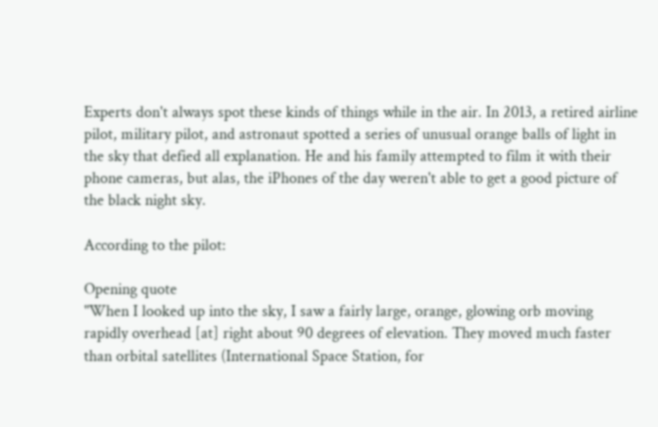Experts don't always spot these kinds of things while in the air. In 2013, a retired airline pilot, military pilot, and astronaut spotted a series of unusual orange balls of light in the sky that defied all explanation. He and his family attempted to film it with their phone cameras, but alas, the iPhones of the day weren't able to get a good picture of the black night sky.

According to the pilot:

Opening quote
"When I looked up into the sky, I saw a fairly large, orange, glowing orb moving rapidly overhead [at] right about 90 degrees of elevation. They moved much faster than orbital satellites (International Space Station, for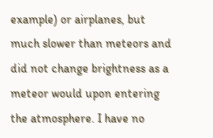example) or airplanes, but much slower than meteors and did not change brightness as a meteor would upon entering the atmosphere. I have no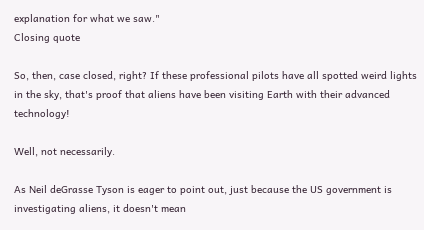explanation for what we saw."
Closing quote

So, then, case closed, right? If these professional pilots have all spotted weird lights in the sky, that's proof that aliens have been visiting Earth with their advanced technology!

Well, not necessarily.

As Neil deGrasse Tyson is eager to point out, just because the US government is investigating aliens, it doesn't mean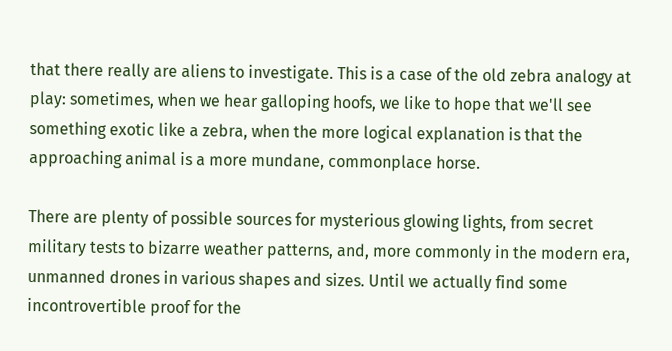that there really are aliens to investigate. This is a case of the old zebra analogy at play: sometimes, when we hear galloping hoofs, we like to hope that we'll see something exotic like a zebra, when the more logical explanation is that the approaching animal is a more mundane, commonplace horse.

There are plenty of possible sources for mysterious glowing lights, from secret military tests to bizarre weather patterns, and, more commonly in the modern era, unmanned drones in various shapes and sizes. Until we actually find some incontrovertible proof for the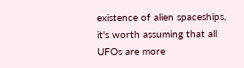existence of alien spaceships, it's worth assuming that all UFOs are more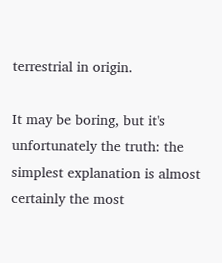terrestrial in origin.

It may be boring, but it's unfortunately the truth: the simplest explanation is almost certainly the most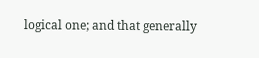logical one; and that generally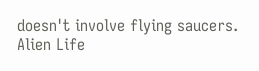doesn't involve flying saucers.
Alien Life